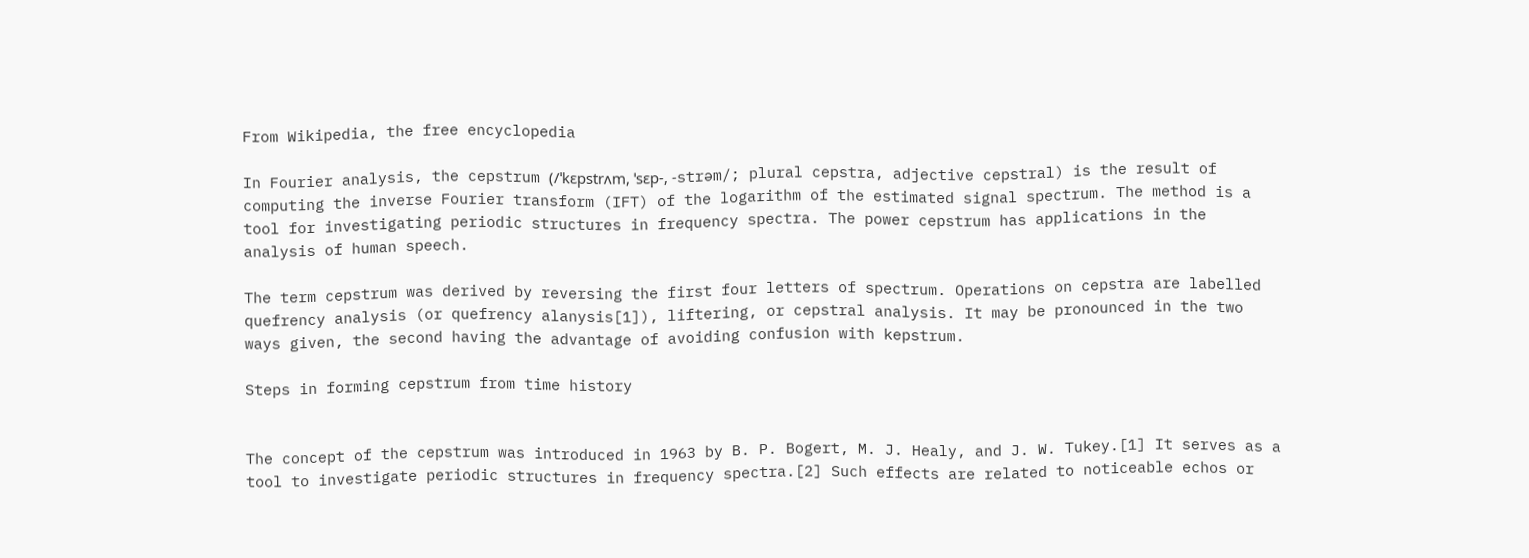From Wikipedia, the free encyclopedia

In Fourier analysis, the cepstrum (/ˈkɛpstrʌm, ˈsɛp-, -strəm/; plural cepstra, adjective cepstral) is the result of computing the inverse Fourier transform (IFT) of the logarithm of the estimated signal spectrum. The method is a tool for investigating periodic structures in frequency spectra. The power cepstrum has applications in the analysis of human speech.

The term cepstrum was derived by reversing the first four letters of spectrum. Operations on cepstra are labelled quefrency analysis (or quefrency alanysis[1]), liftering, or cepstral analysis. It may be pronounced in the two ways given, the second having the advantage of avoiding confusion with kepstrum.

Steps in forming cepstrum from time history


The concept of the cepstrum was introduced in 1963 by B. P. Bogert, M. J. Healy, and J. W. Tukey.[1] It serves as a tool to investigate periodic structures in frequency spectra.[2] Such effects are related to noticeable echos or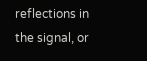reflections in the signal, or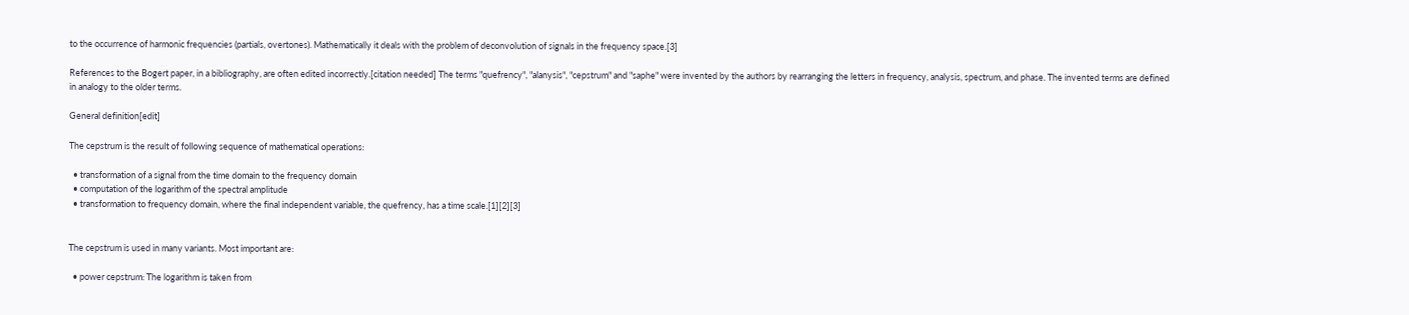to the occurrence of harmonic frequencies (partials, overtones). Mathematically it deals with the problem of deconvolution of signals in the frequency space.[3]

References to the Bogert paper, in a bibliography, are often edited incorrectly.[citation needed] The terms "quefrency", "alanysis", "cepstrum" and "saphe" were invented by the authors by rearranging the letters in frequency, analysis, spectrum, and phase. The invented terms are defined in analogy to the older terms.

General definition[edit]

The cepstrum is the result of following sequence of mathematical operations:

  • transformation of a signal from the time domain to the frequency domain
  • computation of the logarithm of the spectral amplitude
  • transformation to frequency domain, where the final independent variable, the quefrency, has a time scale.[1][2][3]


The cepstrum is used in many variants. Most important are:

  • power cepstrum: The logarithm is taken from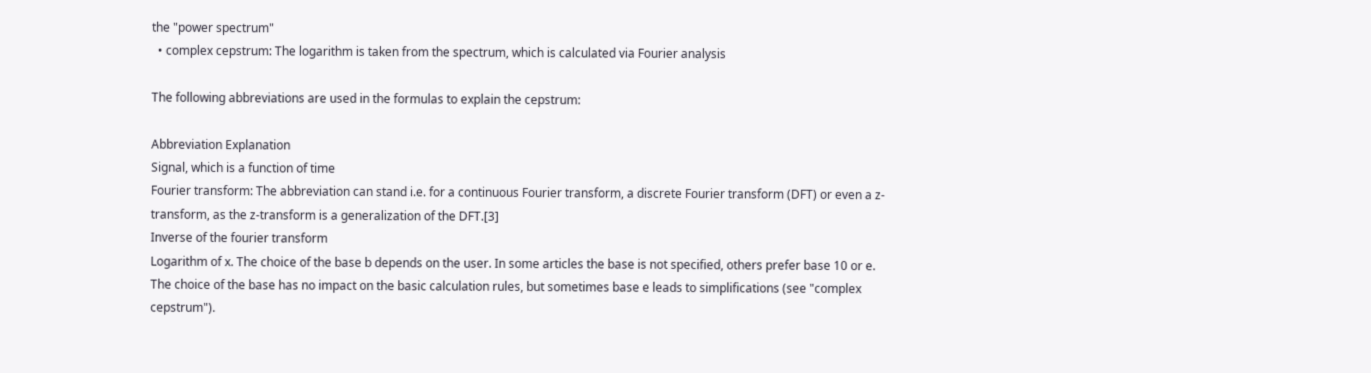the "power spectrum"
  • complex cepstrum: The logarithm is taken from the spectrum, which is calculated via Fourier analysis

The following abbreviations are used in the formulas to explain the cepstrum:

Abbreviation Explanation
Signal, which is a function of time
Fourier transform: The abbreviation can stand i.e. for a continuous Fourier transform, a discrete Fourier transform (DFT) or even a z-transform, as the z-transform is a generalization of the DFT.[3]
Inverse of the fourier transform
Logarithm of x. The choice of the base b depends on the user. In some articles the base is not specified, others prefer base 10 or e. The choice of the base has no impact on the basic calculation rules, but sometimes base e leads to simplifications (see "complex cepstrum").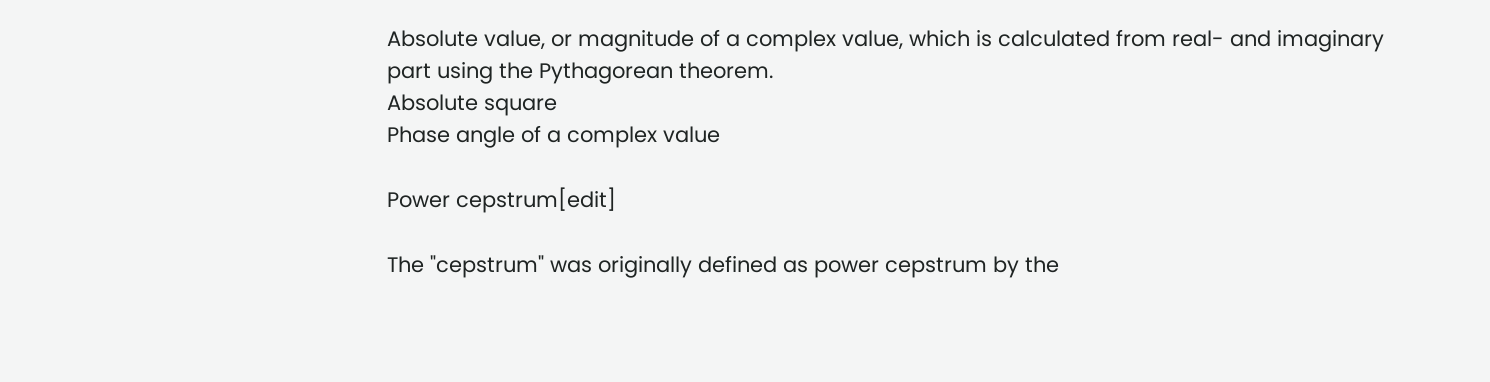Absolute value, or magnitude of a complex value, which is calculated from real- and imaginary part using the Pythagorean theorem.
Absolute square
Phase angle of a complex value

Power cepstrum[edit]

The "cepstrum" was originally defined as power cepstrum by the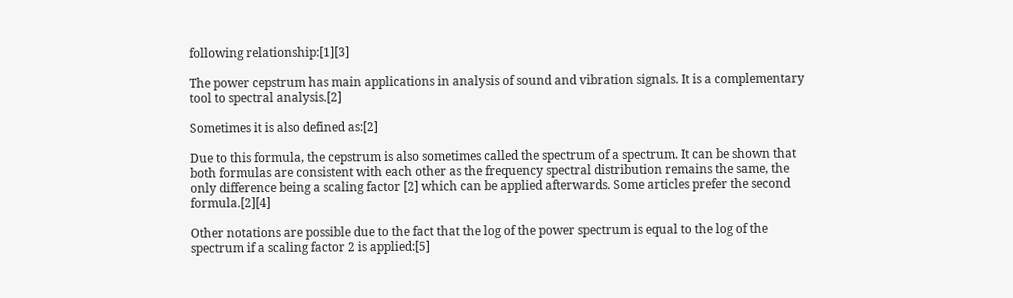following relationship:[1][3]

The power cepstrum has main applications in analysis of sound and vibration signals. It is a complementary tool to spectral analysis.[2]

Sometimes it is also defined as:[2]

Due to this formula, the cepstrum is also sometimes called the spectrum of a spectrum. It can be shown that both formulas are consistent with each other as the frequency spectral distribution remains the same, the only difference being a scaling factor [2] which can be applied afterwards. Some articles prefer the second formula.[2][4]

Other notations are possible due to the fact that the log of the power spectrum is equal to the log of the spectrum if a scaling factor 2 is applied:[5]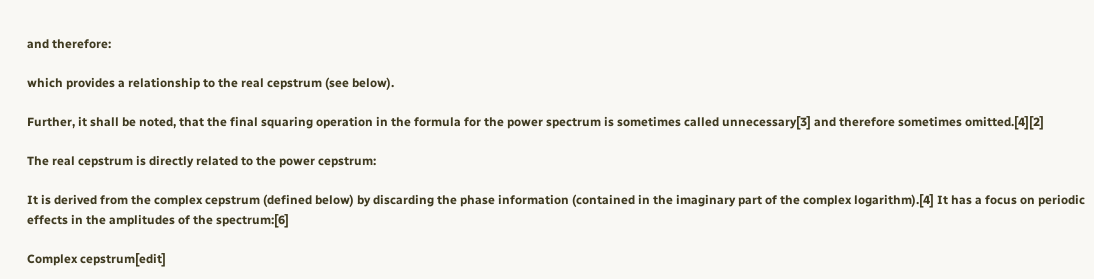and therefore:

which provides a relationship to the real cepstrum (see below).

Further, it shall be noted, that the final squaring operation in the formula for the power spectrum is sometimes called unnecessary[3] and therefore sometimes omitted.[4][2]

The real cepstrum is directly related to the power cepstrum:

It is derived from the complex cepstrum (defined below) by discarding the phase information (contained in the imaginary part of the complex logarithm).[4] It has a focus on periodic effects in the amplitudes of the spectrum:[6]

Complex cepstrum[edit]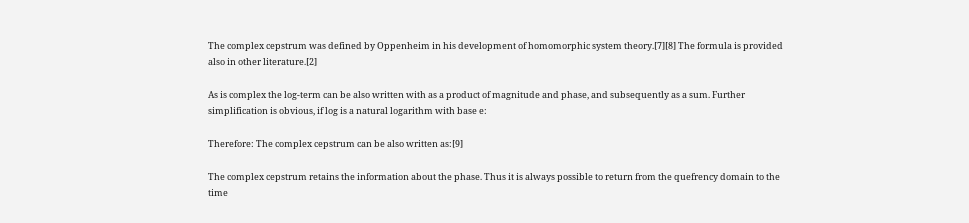The complex cepstrum was defined by Oppenheim in his development of homomorphic system theory.[7][8] The formula is provided also in other literature.[2]

As is complex the log-term can be also written with as a product of magnitude and phase, and subsequently as a sum. Further simplification is obvious, if log is a natural logarithm with base e:

Therefore: The complex cepstrum can be also written as:[9]

The complex cepstrum retains the information about the phase. Thus it is always possible to return from the quefrency domain to the time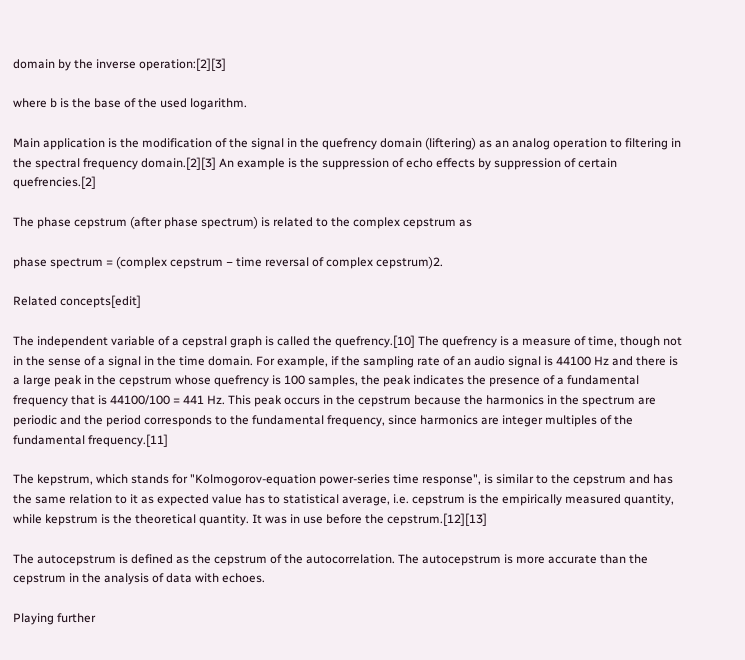domain by the inverse operation:[2][3]

where b is the base of the used logarithm.

Main application is the modification of the signal in the quefrency domain (liftering) as an analog operation to filtering in the spectral frequency domain.[2][3] An example is the suppression of echo effects by suppression of certain quefrencies.[2]

The phase cepstrum (after phase spectrum) is related to the complex cepstrum as

phase spectrum = (complex cepstrum − time reversal of complex cepstrum)2.

Related concepts[edit]

The independent variable of a cepstral graph is called the quefrency.[10] The quefrency is a measure of time, though not in the sense of a signal in the time domain. For example, if the sampling rate of an audio signal is 44100 Hz and there is a large peak in the cepstrum whose quefrency is 100 samples, the peak indicates the presence of a fundamental frequency that is 44100/100 = 441 Hz. This peak occurs in the cepstrum because the harmonics in the spectrum are periodic and the period corresponds to the fundamental frequency, since harmonics are integer multiples of the fundamental frequency.[11]

The kepstrum, which stands for "Kolmogorov-equation power-series time response", is similar to the cepstrum and has the same relation to it as expected value has to statistical average, i.e. cepstrum is the empirically measured quantity, while kepstrum is the theoretical quantity. It was in use before the cepstrum.[12][13]

The autocepstrum is defined as the cepstrum of the autocorrelation. The autocepstrum is more accurate than the cepstrum in the analysis of data with echoes.

Playing further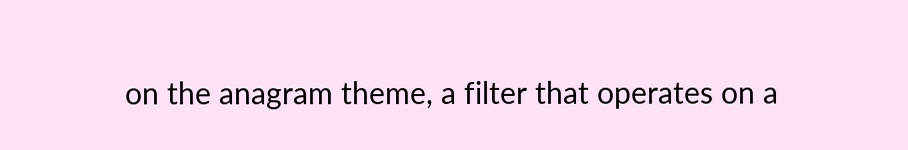on the anagram theme, a filter that operates on a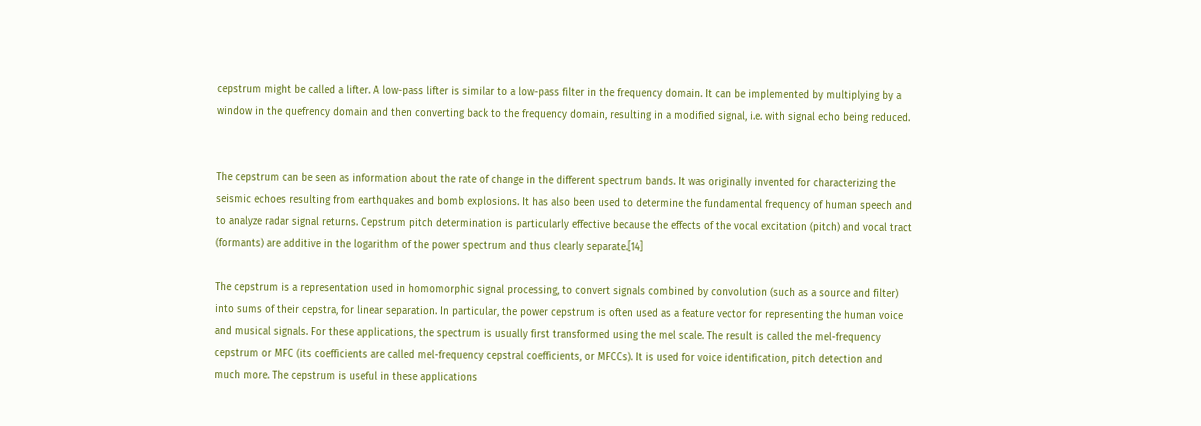cepstrum might be called a lifter. A low-pass lifter is similar to a low-pass filter in the frequency domain. It can be implemented by multiplying by a window in the quefrency domain and then converting back to the frequency domain, resulting in a modified signal, i.e. with signal echo being reduced.


The cepstrum can be seen as information about the rate of change in the different spectrum bands. It was originally invented for characterizing the seismic echoes resulting from earthquakes and bomb explosions. It has also been used to determine the fundamental frequency of human speech and to analyze radar signal returns. Cepstrum pitch determination is particularly effective because the effects of the vocal excitation (pitch) and vocal tract (formants) are additive in the logarithm of the power spectrum and thus clearly separate.[14]

The cepstrum is a representation used in homomorphic signal processing, to convert signals combined by convolution (such as a source and filter) into sums of their cepstra, for linear separation. In particular, the power cepstrum is often used as a feature vector for representing the human voice and musical signals. For these applications, the spectrum is usually first transformed using the mel scale. The result is called the mel-frequency cepstrum or MFC (its coefficients are called mel-frequency cepstral coefficients, or MFCCs). It is used for voice identification, pitch detection and much more. The cepstrum is useful in these applications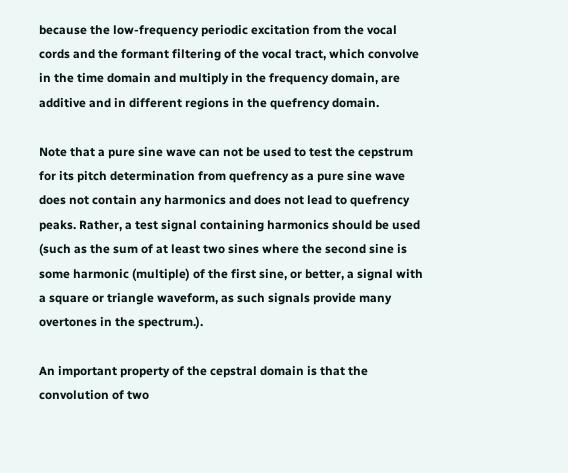because the low-frequency periodic excitation from the vocal cords and the formant filtering of the vocal tract, which convolve in the time domain and multiply in the frequency domain, are additive and in different regions in the quefrency domain.

Note that a pure sine wave can not be used to test the cepstrum for its pitch determination from quefrency as a pure sine wave does not contain any harmonics and does not lead to quefrency peaks. Rather, a test signal containing harmonics should be used (such as the sum of at least two sines where the second sine is some harmonic (multiple) of the first sine, or better, a signal with a square or triangle waveform, as such signals provide many overtones in the spectrum.).

An important property of the cepstral domain is that the convolution of two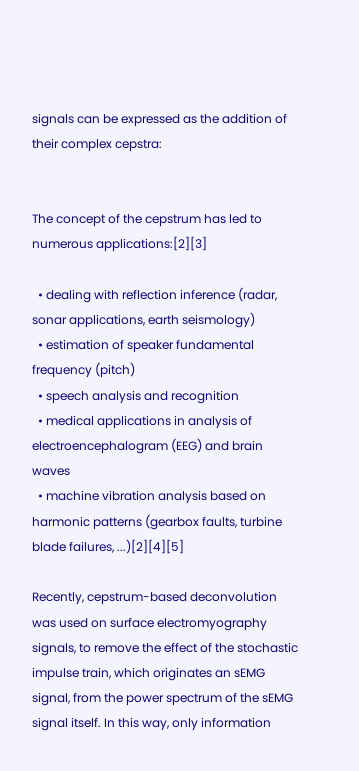signals can be expressed as the addition of their complex cepstra:


The concept of the cepstrum has led to numerous applications:[2][3]

  • dealing with reflection inference (radar, sonar applications, earth seismology)
  • estimation of speaker fundamental frequency (pitch)
  • speech analysis and recognition
  • medical applications in analysis of electroencephalogram (EEG) and brain waves
  • machine vibration analysis based on harmonic patterns (gearbox faults, turbine blade failures, ...)[2][4][5]

Recently, cepstrum-based deconvolution was used on surface electromyography signals, to remove the effect of the stochastic impulse train, which originates an sEMG signal, from the power spectrum of the sEMG signal itself. In this way, only information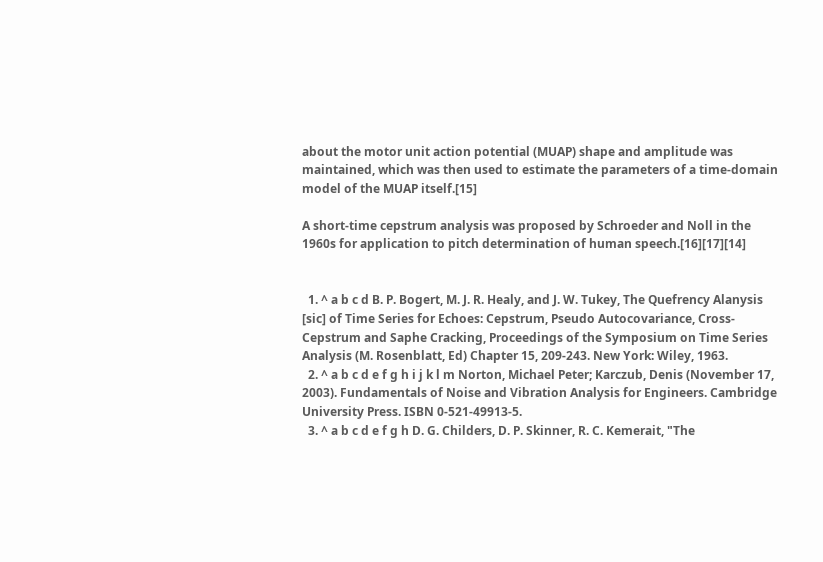about the motor unit action potential (MUAP) shape and amplitude was maintained, which was then used to estimate the parameters of a time-domain model of the MUAP itself.[15]

A short-time cepstrum analysis was proposed by Schroeder and Noll in the 1960s for application to pitch determination of human speech.[16][17][14]


  1. ^ a b c d B. P. Bogert, M. J. R. Healy, and J. W. Tukey, The Quefrency Alanysis [sic] of Time Series for Echoes: Cepstrum, Pseudo Autocovariance, Cross-Cepstrum and Saphe Cracking, Proceedings of the Symposium on Time Series Analysis (M. Rosenblatt, Ed) Chapter 15, 209-243. New York: Wiley, 1963.
  2. ^ a b c d e f g h i j k l m Norton, Michael Peter; Karczub, Denis (November 17, 2003). Fundamentals of Noise and Vibration Analysis for Engineers. Cambridge University Press. ISBN 0-521-49913-5.
  3. ^ a b c d e f g h D. G. Childers, D. P. Skinner, R. C. Kemerait, "The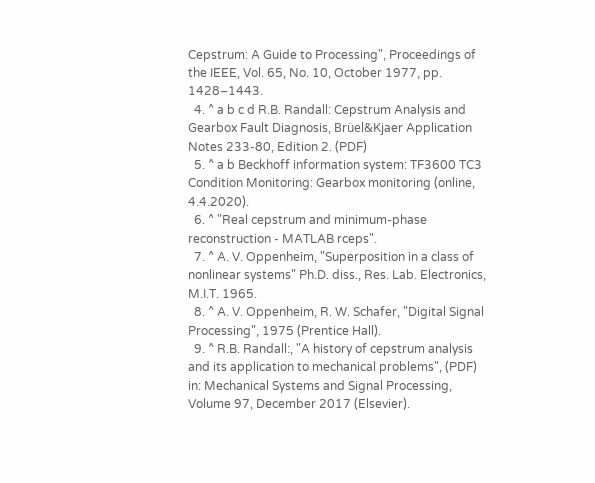Cepstrum: A Guide to Processing", Proceedings of the IEEE, Vol. 65, No. 10, October 1977, pp. 1428–1443.
  4. ^ a b c d R.B. Randall: Cepstrum Analysis and Gearbox Fault Diagnosis, Brüel&Kjaer Application Notes 233-80, Edition 2. (PDF)
  5. ^ a b Beckhoff information system: TF3600 TC3 Condition Monitoring: Gearbox monitoring (online, 4.4.2020).
  6. ^ "Real cepstrum and minimum-phase reconstruction - MATLAB rceps".
  7. ^ A. V. Oppenheim, "Superposition in a class of nonlinear systems" Ph.D. diss., Res. Lab. Electronics, M.I.T. 1965.
  8. ^ A. V. Oppenheim, R. W. Schafer, "Digital Signal Processing", 1975 (Prentice Hall).
  9. ^ R.B. Randall:, "A history of cepstrum analysis and its application to mechanical problems", (PDF) in: Mechanical Systems and Signal Processing, Volume 97, December 2017 (Elsevier).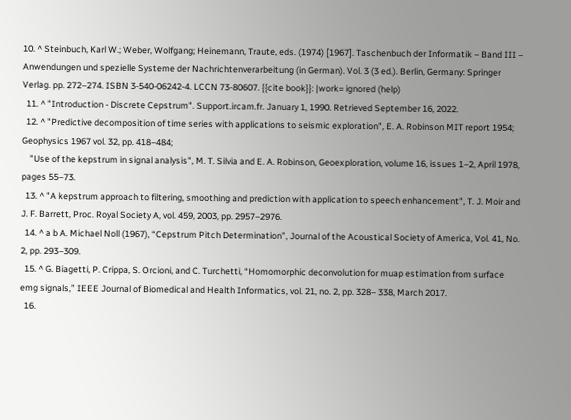10. ^ Steinbuch, Karl W.; Weber, Wolfgang; Heinemann, Traute, eds. (1974) [1967]. Taschenbuch der Informatik – Band III – Anwendungen und spezielle Systeme der Nachrichtenverarbeitung (in German). Vol. 3 (3 ed.). Berlin, Germany: Springer Verlag. pp. 272–274. ISBN 3-540-06242-4. LCCN 73-80607. {{cite book}}: |work= ignored (help)
  11. ^ "Introduction - Discrete Cepstrum". Support.ircam.fr. January 1, 1990. Retrieved September 16, 2022.
  12. ^ "Predictive decomposition of time series with applications to seismic exploration", E. A. Robinson MIT report 1954; Geophysics 1967 vol. 32, pp. 418–484;
    "Use of the kepstrum in signal analysis", M. T. Silvia and E. A. Robinson, Geoexploration, volume 16, issues 1–2, April 1978, pages 55–73.
  13. ^ "A kepstrum approach to filtering, smoothing and prediction with application to speech enhancement", T. J. Moir and J. F. Barrett, Proc. Royal Society A, vol. 459, 2003, pp. 2957–2976.
  14. ^ a b A. Michael Noll (1967), “Cepstrum Pitch Determination”, Journal of the Acoustical Society of America, Vol. 41, No. 2, pp. 293–309.
  15. ^ G. Biagetti, P. Crippa, S. Orcioni, and C. Turchetti, “Homomorphic deconvolution for muap estimation from surface emg signals,” IEEE Journal of Biomedical and Health Informatics, vol. 21, no. 2, pp. 328– 338, March 2017.
  16.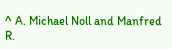^ A. Michael Noll and Manfred R.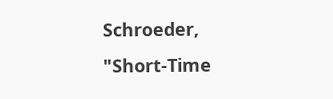Schroeder, "Short-Time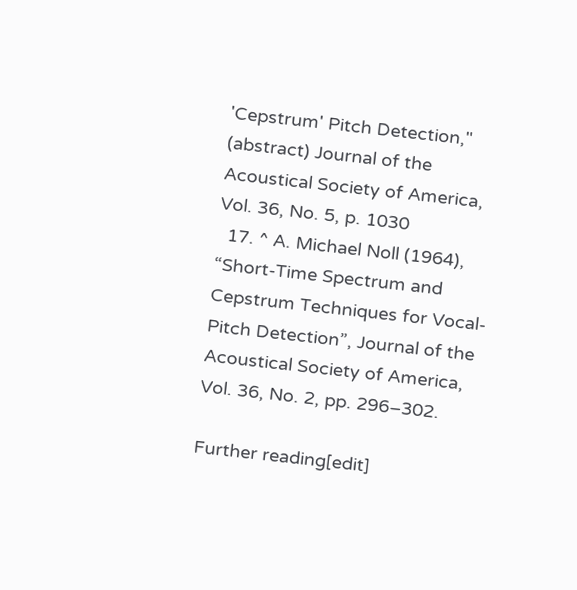'Cepstrum' Pitch Detection," (abstract) Journal of the Acoustical Society of America, Vol. 36, No. 5, p. 1030
  17. ^ A. Michael Noll (1964), “Short-Time Spectrum and Cepstrum Techniques for Vocal-Pitch Detection”, Journal of the Acoustical Society of America, Vol. 36, No. 2, pp. 296–302.

Further reading[edit]